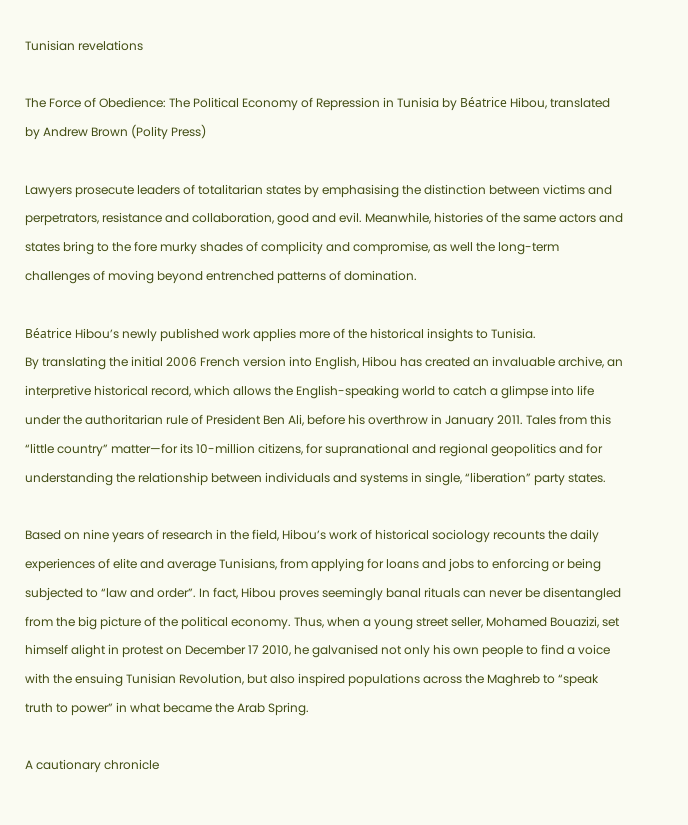Tunisian revelations

The Force of Obedience: The Political Economy of Repression in Tunisia by Béatrice Hibou, translated by Andrew Brown (Polity Press)

Lawyers prosecute leaders of totalitarian states by emphasising the distinction between victims and perpetrators, resistance and collaboration, good and evil. Meanwhile, histories of the same actors and states bring to the fore murky shades of complicity and compromise, as well the long-term challenges of moving beyond entrenched patterns of domination.

Béatrice Hibou’s newly published work applies more of the historical insights to Tunisia.
By translating the initial 2006 French version into English, Hibou has created an invaluable archive, an interpretive historical record, which allows the English-speaking world to catch a glimpse into life under the authoritarian rule of President Ben Ali, before his overthrow in January 2011. Tales from this “little country” matter—for its 10-million citizens, for supranational and regional geopolitics and for understanding the relationship between individuals and systems in single, “liberation” party states.

Based on nine years of research in the field, Hibou’s work of historical sociology recounts the daily experiences of elite and average Tunisians, from applying for loans and jobs to enforcing or being subjected to “law and order”. In fact, Hibou proves seemingly banal rituals can never be disentangled from the big picture of the political economy. Thus, when a young street seller, Mohamed Bouazizi, set himself alight in protest on December 17 2010, he galvanised not only his own people to find a voice with the ensuing Tunisian Revolution, but also inspired populations across the Maghreb to “speak truth to power” in what became the Arab Spring.

A cautionary chronicle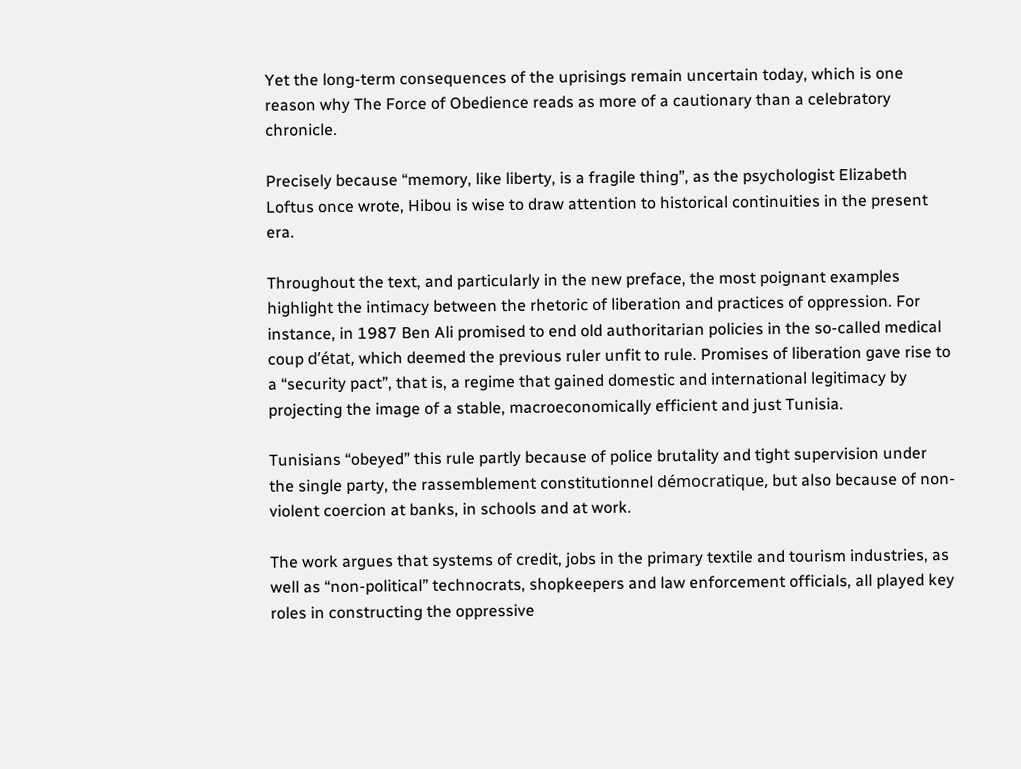Yet the long-term consequences of the uprisings remain uncertain today, which is one reason why The Force of Obedience reads as more of a cautionary than a celebratory chronicle.

Precisely because “memory, like liberty, is a fragile thing”, as the psychologist Elizabeth Loftus once wrote, Hibou is wise to draw attention to historical continuities in the present era.

Throughout the text, and particularly in the new preface, the most poignant examples highlight the intimacy between the rhetoric of liberation and practices of oppression. For instance, in 1987 Ben Ali promised to end old authoritarian policies in the so-called medical coup d’état, which deemed the previous ruler unfit to rule. Promises of liberation gave rise to a “security pact”, that is, a regime that gained domestic and international legitimacy by projecting the image of a stable, macroeconomically efficient and just Tunisia.

Tunisians “obeyed” this rule partly because of police brutality and tight supervision under the single party, the rassemblement constitutionnel démocratique, but also because of non-violent coercion at banks, in schools and at work.

The work argues that systems of credit, jobs in the primary textile and tourism industries, as well as “non-political” technocrats, shopkeepers and law enforcement officials, all played key roles in constructing the oppressive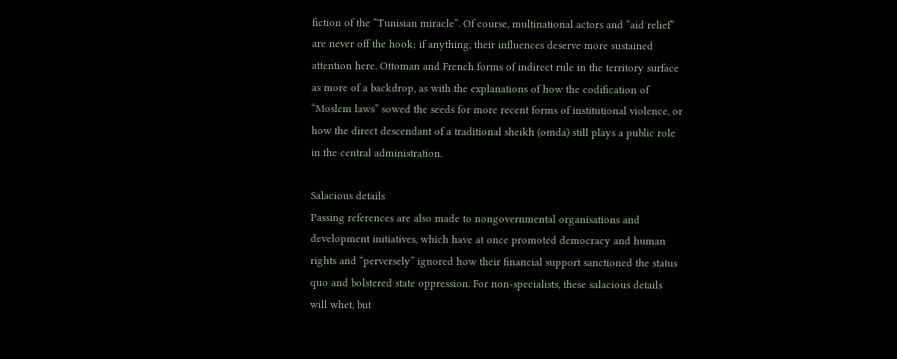fiction of the “Tunisian miracle”. Of course, multinational actors and “aid relief” are never off the hook; if anything, their influences deserve more sustained attention here. Ottoman and French forms of indirect rule in the territory surface as more of a backdrop, as with the explanations of how the codification of “Moslem laws” sowed the seeds for more recent forms of institutional violence, or how the direct descendant of a traditional sheikh (omda) still plays a public role in the central administration.

Salacious details
Passing references are also made to nongovernmental organisations and development initiatives, which have at once promoted democracy and human rights and “perversely” ignored how their financial support sanctioned the status quo and bolstered state oppression. For non-specialists, these salacious details will whet, but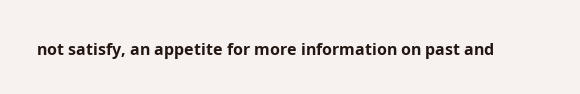not satisfy, an appetite for more information on past and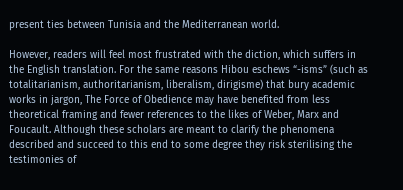present ties between Tunisia and the Mediterranean world.

However, readers will feel most frustrated with the diction, which suffers in the English translation. For the same reasons Hibou eschews “-isms” (such as totalitarianism, authoritarianism, liberalism, dirigisme) that bury academic works in jargon, The Force of Obedience may have benefited from less theoretical framing and fewer references to the likes of Weber, Marx and Foucault. Although these scholars are meant to clarify the phenomena described and succeed to this end to some degree they risk sterilising the testimonies of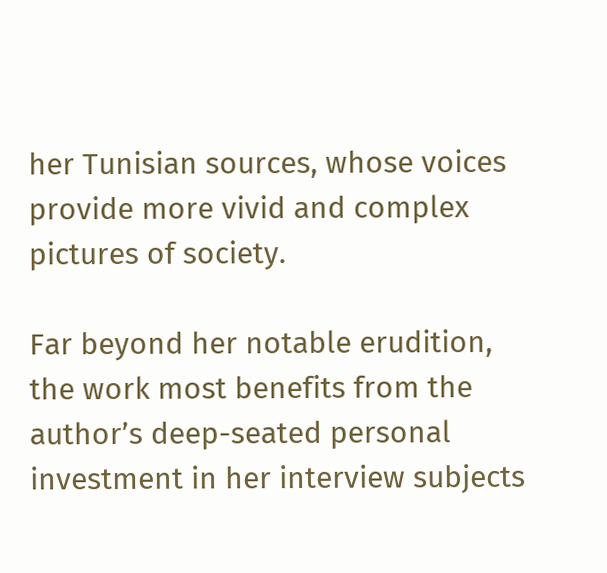her Tunisian sources, whose voices provide more vivid and complex pictures of society.

Far beyond her notable erudition, the work most benefits from the author’s deep-seated personal investment in her interview subjects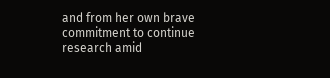and from her own brave commitment to continue research amid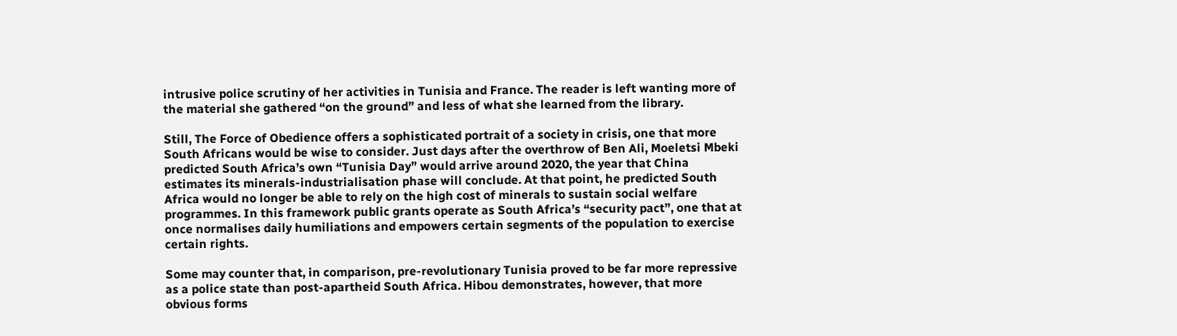intrusive police scrutiny of her activities in Tunisia and France. The reader is left wanting more of the material she gathered “on the ground” and less of what she learned from the library.

Still, The Force of Obedience offers a sophisticated portrait of a society in crisis, one that more South Africans would be wise to consider. Just days after the overthrow of Ben Ali, Moeletsi Mbeki predicted South Africa’s own “Tunisia Day” would arrive around 2020, the year that China estimates its minerals-industrialisation phase will conclude. At that point, he predicted South Africa would no longer be able to rely on the high cost of minerals to sustain social welfare programmes. In this framework public grants operate as South Africa’s “security pact”, one that at once normalises daily humiliations and empowers certain segments of the population to exercise certain rights.

Some may counter that, in comparison, pre-revolutionary Tunisia proved to be far more repressive as a police state than post-apartheid South Africa. Hibou demonstrates, however, that more obvious forms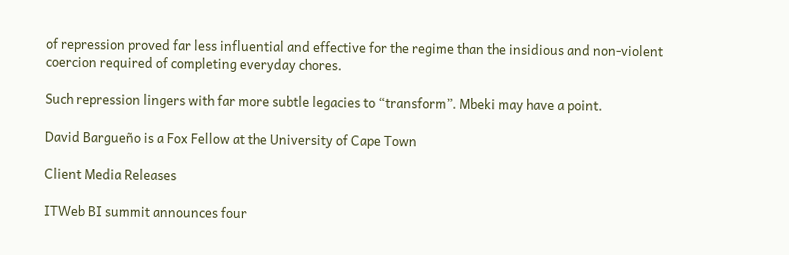of repression proved far less influential and effective for the regime than the insidious and non-violent coercion required of completing everyday chores.

Such repression lingers with far more subtle legacies to “transform”. Mbeki may have a point.

David Bargueño is a Fox Fellow at the University of Cape Town

Client Media Releases

ITWeb BI summit announces four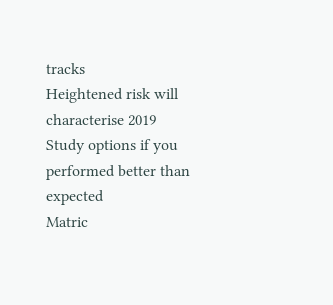tracks
Heightened risk will characterise 2019
Study options if you performed better than expected
Matric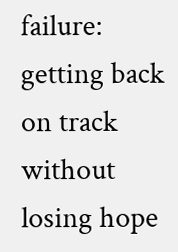failure: getting back on track without losing hope